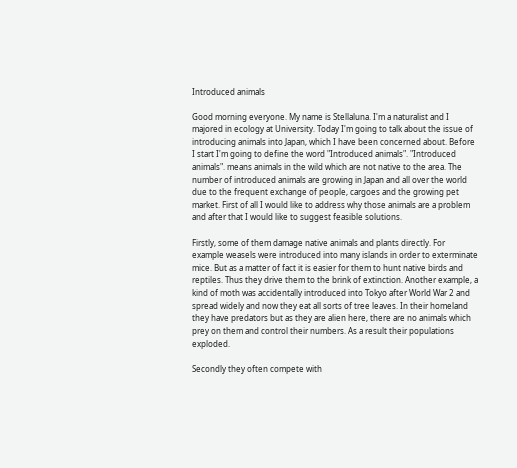Introduced animals

Good morning everyone. My name is Stellaluna. I'm a naturalist and I majored in ecology at University. Today I'm going to talk about the issue of introducing animals into Japan, which I have been concerned about. Before I start I'm going to define the word "Introduced animals". "Introduced animals". means animals in the wild which are not native to the area. The number of introduced animals are growing in Japan and all over the world due to the frequent exchange of people, cargoes and the growing pet market. First of all I would like to address why those animals are a problem and after that I would like to suggest feasible solutions.

Firstly, some of them damage native animals and plants directly. For example weasels were introduced into many islands in order to exterminate mice. But as a matter of fact it is easier for them to hunt native birds and reptiles. Thus they drive them to the brink of extinction. Another example, a kind of moth was accidentally introduced into Tokyo after World War 2 and spread widely and now they eat all sorts of tree leaves. In their homeland they have predators but as they are alien here, there are no animals which prey on them and control their numbers. As a result their populations exploded.

Secondly they often compete with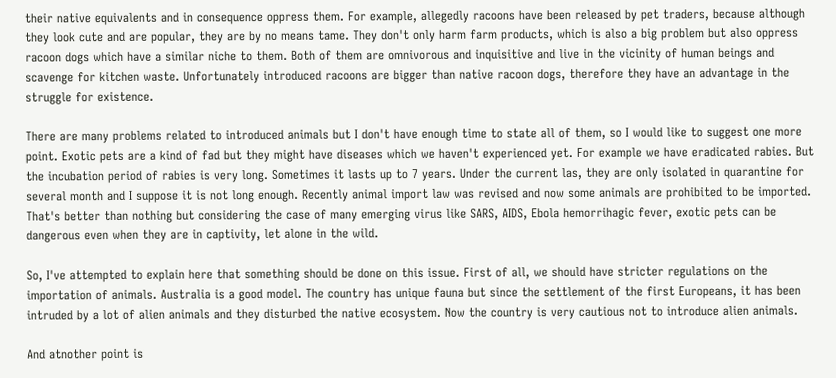their native equivalents and in consequence oppress them. For example, allegedly racoons have been released by pet traders, because although they look cute and are popular, they are by no means tame. They don't only harm farm products, which is also a big problem but also oppress racoon dogs which have a similar niche to them. Both of them are omnivorous and inquisitive and live in the vicinity of human beings and scavenge for kitchen waste. Unfortunately introduced racoons are bigger than native racoon dogs, therefore they have an advantage in the struggle for existence.

There are many problems related to introduced animals but I don't have enough time to state all of them, so I would like to suggest one more point. Exotic pets are a kind of fad but they might have diseases which we haven't experienced yet. For example we have eradicated rabies. But the incubation period of rabies is very long. Sometimes it lasts up to 7 years. Under the current las, they are only isolated in quarantine for several month and I suppose it is not long enough. Recently animal import law was revised and now some animals are prohibited to be imported. That's better than nothing but considering the case of many emerging virus like SARS, AIDS, Ebola hemorrihagic fever, exotic pets can be dangerous even when they are in captivity, let alone in the wild.

So, I've attempted to explain here that something should be done on this issue. First of all, we should have stricter regulations on the importation of animals. Australia is a good model. The country has unique fauna but since the settlement of the first Europeans, it has been intruded by a lot of alien animals and they disturbed the native ecosystem. Now the country is very cautious not to introduce alien animals.

And atnother point is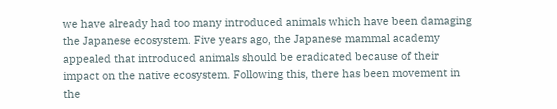we have already had too many introduced animals which have been damaging the Japanese ecosystem. Five years ago, the Japanese mammal academy appealed that introduced animals should be eradicated because of their impact on the native ecosystem. Following this, there has been movement in the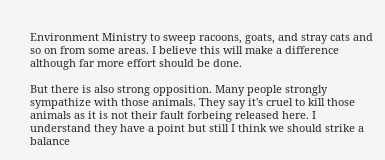Environment Ministry to sweep racoons, goats, and stray cats and so on from some areas. I believe this will make a difference although far more effort should be done.

But there is also strong opposition. Many people strongly sympathize with those animals. They say it's cruel to kill those animals as it is not their fault forbeing released here. I understand they have a point but still I think we should strike a balance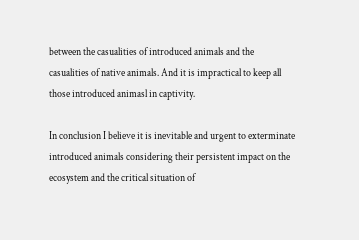between the casualities of introduced animals and the casualities of native animals. And it is impractical to keep all those introduced animasl in captivity.

In conclusion I believe it is inevitable and urgent to exterminate introduced animals considering their persistent impact on the ecosystem and the critical situation of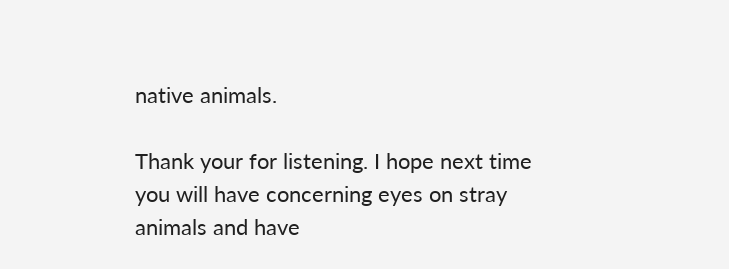native animals.

Thank your for listening. I hope next time you will have concerning eyes on stray animals and have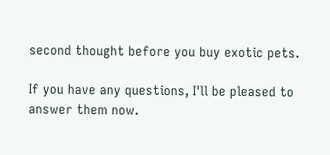second thought before you buy exotic pets.

If you have any questions, I'll be pleased to answer them now.